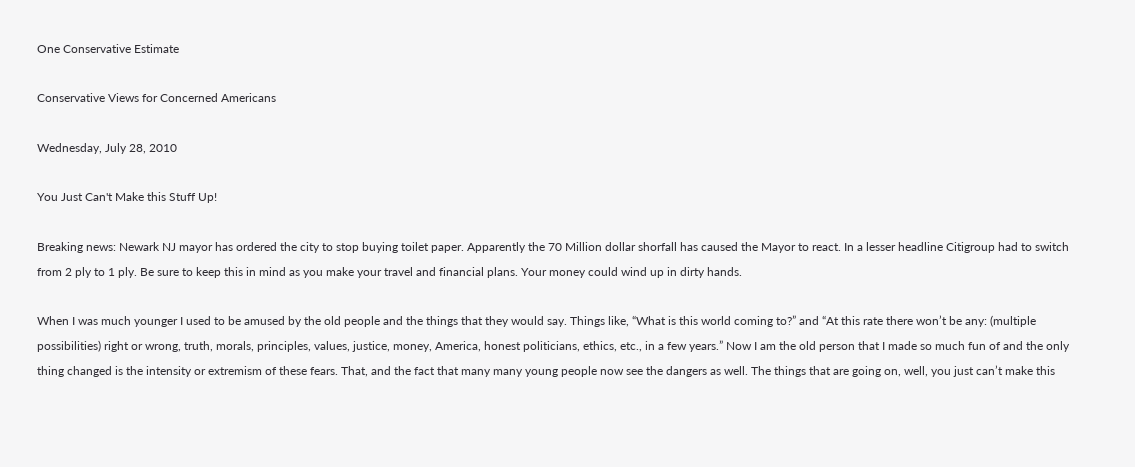One Conservative Estimate

Conservative Views for Concerned Americans

Wednesday, July 28, 2010

You Just Can't Make this Stuff Up!

Breaking news: Newark NJ mayor has ordered the city to stop buying toilet paper. Apparently the 70 Million dollar shorfall has caused the Mayor to react. In a lesser headline Citigroup had to switch from 2 ply to 1 ply. Be sure to keep this in mind as you make your travel and financial plans. Your money could wind up in dirty hands.

When I was much younger I used to be amused by the old people and the things that they would say. Things like, “What is this world coming to?” and “At this rate there won’t be any: (multiple possibilities) right or wrong, truth, morals, principles, values, justice, money, America, honest politicians, ethics, etc., in a few years.” Now I am the old person that I made so much fun of and the only thing changed is the intensity or extremism of these fears. That, and the fact that many many young people now see the dangers as well. The things that are going on, well, you just can’t make this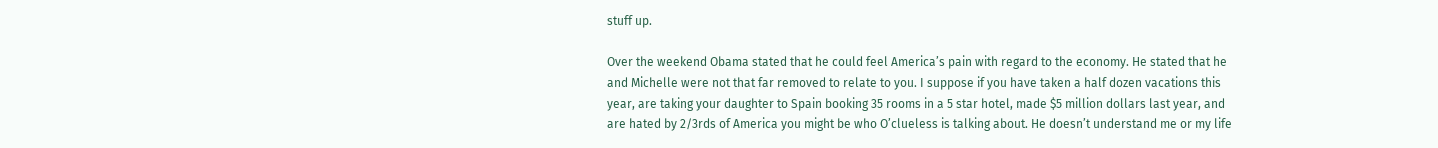stuff up.

Over the weekend Obama stated that he could feel America’s pain with regard to the economy. He stated that he and Michelle were not that far removed to relate to you. I suppose if you have taken a half dozen vacations this year, are taking your daughter to Spain booking 35 rooms in a 5 star hotel, made $5 million dollars last year, and are hated by 2/3rds of America you might be who O’clueless is talking about. He doesn’t understand me or my life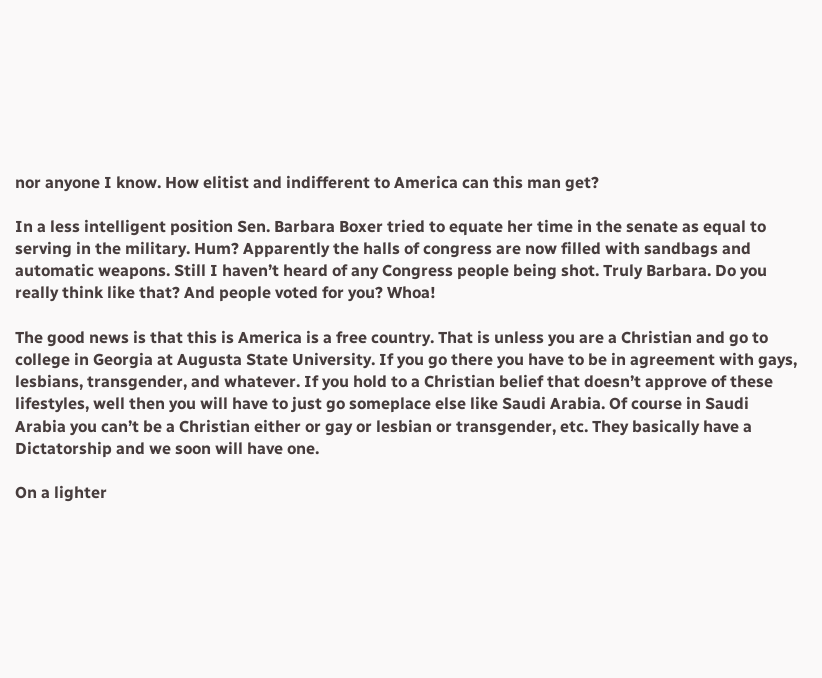nor anyone I know. How elitist and indifferent to America can this man get?

In a less intelligent position Sen. Barbara Boxer tried to equate her time in the senate as equal to serving in the military. Hum? Apparently the halls of congress are now filled with sandbags and automatic weapons. Still I haven’t heard of any Congress people being shot. Truly Barbara. Do you really think like that? And people voted for you? Whoa!

The good news is that this is America is a free country. That is unless you are a Christian and go to college in Georgia at Augusta State University. If you go there you have to be in agreement with gays, lesbians, transgender, and whatever. If you hold to a Christian belief that doesn’t approve of these lifestyles, well then you will have to just go someplace else like Saudi Arabia. Of course in Saudi Arabia you can’t be a Christian either or gay or lesbian or transgender, etc. They basically have a Dictatorship and we soon will have one.

On a lighter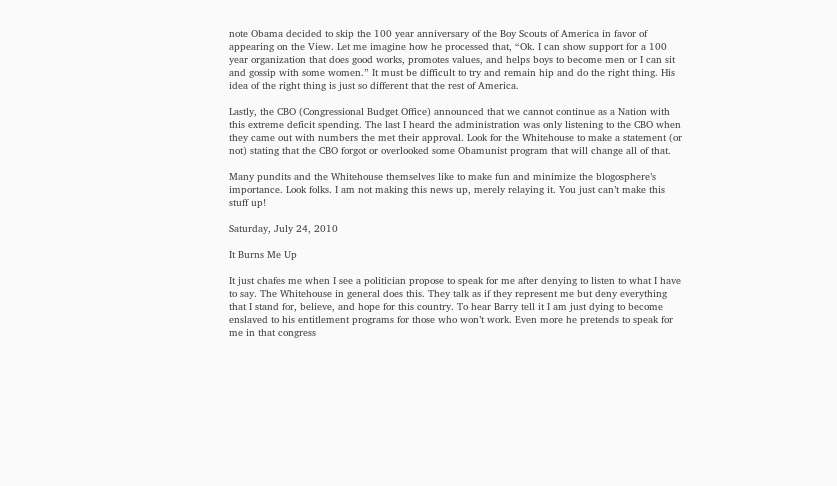note Obama decided to skip the 100 year anniversary of the Boy Scouts of America in favor of appearing on the View. Let me imagine how he processed that, “Ok. I can show support for a 100 year organization that does good works, promotes values, and helps boys to become men or I can sit and gossip with some women.” It must be difficult to try and remain hip and do the right thing. His idea of the right thing is just so different that the rest of America.

Lastly, the CBO (Congressional Budget Office) announced that we cannot continue as a Nation with this extreme deficit spending. The last I heard the administration was only listening to the CBO when they came out with numbers the met their approval. Look for the Whitehouse to make a statement (or not) stating that the CBO forgot or overlooked some Obamunist program that will change all of that.

Many pundits and the Whitehouse themselves like to make fun and minimize the blogosphere’s importance. Look folks. I am not making this news up, merely relaying it. You just can’t make this stuff up!

Saturday, July 24, 2010

It Burns Me Up

It just chafes me when I see a politician propose to speak for me after denying to listen to what I have to say. The Whitehouse in general does this. They talk as if they represent me but deny everything that I stand for, believe, and hope for this country. To hear Barry tell it I am just dying to become enslaved to his entitlement programs for those who won’t work. Even more he pretends to speak for me in that congress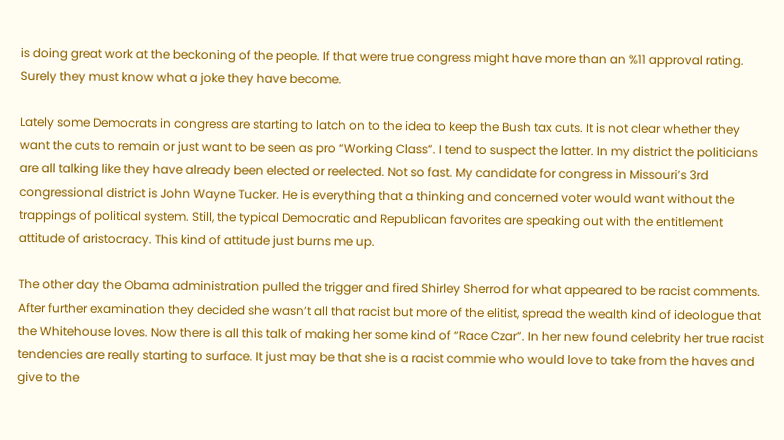is doing great work at the beckoning of the people. If that were true congress might have more than an %11 approval rating. Surely they must know what a joke they have become.

Lately some Democrats in congress are starting to latch on to the idea to keep the Bush tax cuts. It is not clear whether they want the cuts to remain or just want to be seen as pro “Working Class”. I tend to suspect the latter. In my district the politicians are all talking like they have already been elected or reelected. Not so fast. My candidate for congress in Missouri’s 3rd congressional district is John Wayne Tucker. He is everything that a thinking and concerned voter would want without the trappings of political system. Still, the typical Democratic and Republican favorites are speaking out with the entitlement attitude of aristocracy. This kind of attitude just burns me up.

The other day the Obama administration pulled the trigger and fired Shirley Sherrod for what appeared to be racist comments. After further examination they decided she wasn’t all that racist but more of the elitist, spread the wealth kind of ideologue that the Whitehouse loves. Now there is all this talk of making her some kind of “Race Czar”. In her new found celebrity her true racist tendencies are really starting to surface. It just may be that she is a racist commie who would love to take from the haves and give to the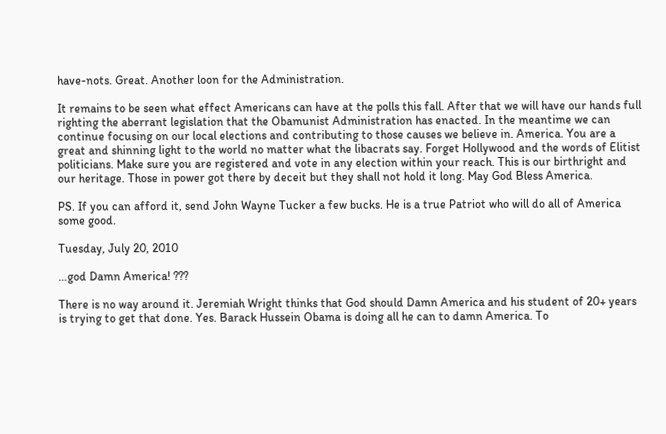have-nots. Great. Another loon for the Administration.

It remains to be seen what effect Americans can have at the polls this fall. After that we will have our hands full righting the aberrant legislation that the Obamunist Administration has enacted. In the meantime we can continue focusing on our local elections and contributing to those causes we believe in. America. You are a great and shinning light to the world no matter what the libacrats say. Forget Hollywood and the words of Elitist politicians. Make sure you are registered and vote in any election within your reach. This is our birthright and our heritage. Those in power got there by deceit but they shall not hold it long. May God Bless America.

PS. If you can afford it, send John Wayne Tucker a few bucks. He is a true Patriot who will do all of America some good.

Tuesday, July 20, 2010

…god Damn America! ???

There is no way around it. Jeremiah Wright thinks that God should Damn America and his student of 20+ years is trying to get that done. Yes. Barack Hussein Obama is doing all he can to damn America. To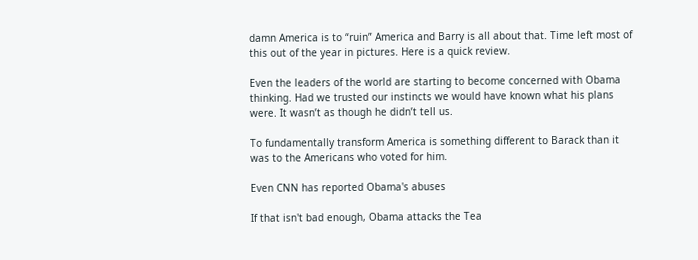damn America is to “ruin” America and Barry is all about that. Time left most of this out of the year in pictures. Here is a quick review.

Even the leaders of the world are starting to become concerned with Obama thinking. Had we trusted our instincts we would have known what his plans were. It wasn’t as though he didn’t tell us.

To fundamentally transform America is something different to Barack than it was to the Americans who voted for him.

Even CNN has reported Obama's abuses

If that isn't bad enough, Obama attacks the Tea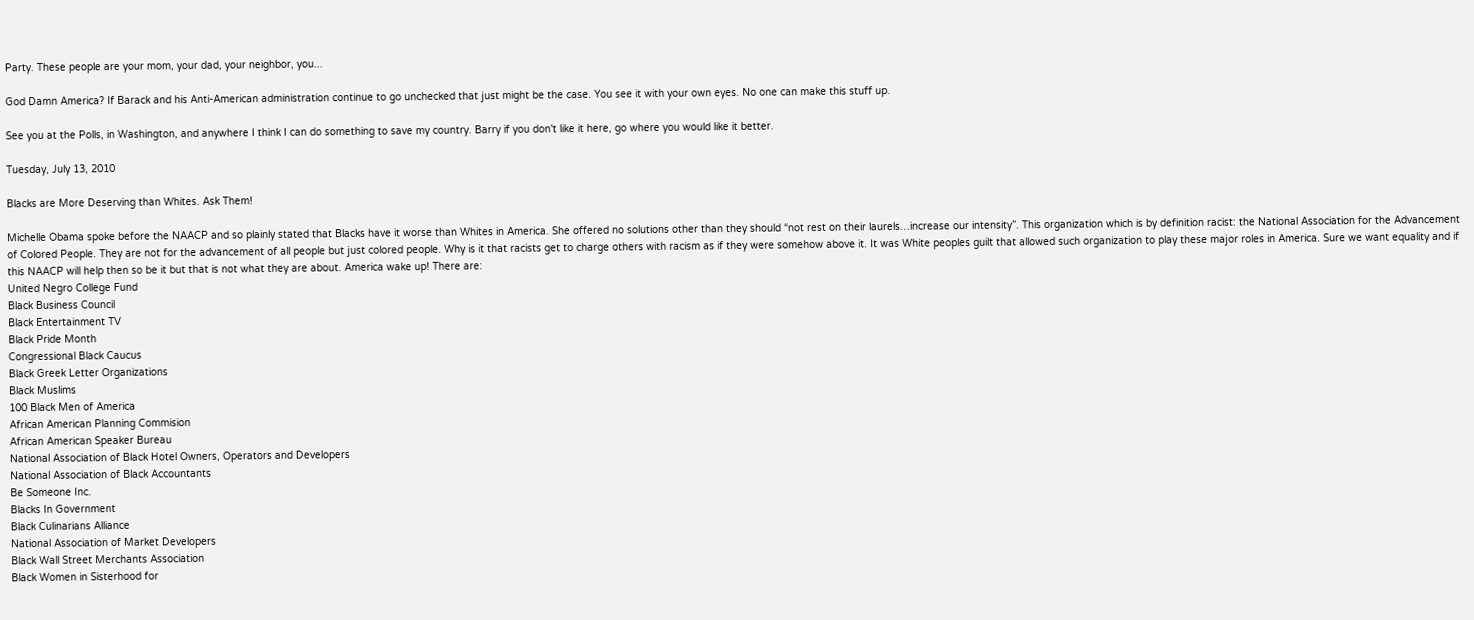Party. These people are your mom, your dad, your neighbor, you...

God Damn America? If Barack and his Anti-American administration continue to go unchecked that just might be the case. You see it with your own eyes. No one can make this stuff up.

See you at the Polls, in Washington, and anywhere I think I can do something to save my country. Barry if you don't like it here, go where you would like it better.

Tuesday, July 13, 2010

Blacks are More Deserving than Whites. Ask Them!

Michelle Obama spoke before the NAACP and so plainly stated that Blacks have it worse than Whites in America. She offered no solutions other than they should “not rest on their laurels…increase our intensity”. This organization which is by definition racist: the National Association for the Advancement of Colored People. They are not for the advancement of all people but just colored people. Why is it that racists get to charge others with racism as if they were somehow above it. It was White peoples guilt that allowed such organization to play these major roles in America. Sure we want equality and if this NAACP will help then so be it but that is not what they are about. America wake up! There are:
United Negro College Fund
Black Business Council
Black Entertainment TV
Black Pride Month
Congressional Black Caucus
Black Greek Letter Organizations
Black Muslims
100 Black Men of America
African American Planning Commision
African American Speaker Bureau
National Association of Black Hotel Owners, Operators and Developers
National Association of Black Accountants
Be Someone Inc.
Blacks In Government
Black Culinarians Alliance
National Association of Market Developers
Black Wall Street Merchants Association
Black Women in Sisterhood for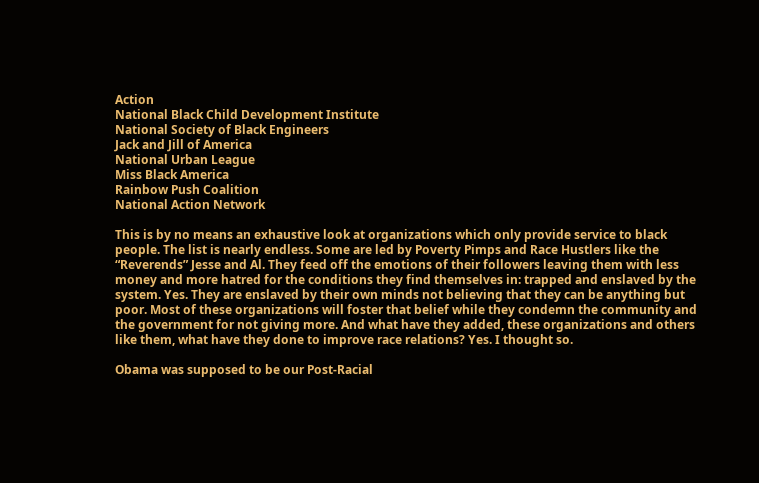Action
National Black Child Development Institute
National Society of Black Engineers
Jack and Jill of America
National Urban League
Miss Black America
Rainbow Push Coalition
National Action Network

This is by no means an exhaustive look at organizations which only provide service to black people. The list is nearly endless. Some are led by Poverty Pimps and Race Hustlers like the “Reverends” Jesse and Al. They feed off the emotions of their followers leaving them with less money and more hatred for the conditions they find themselves in: trapped and enslaved by the system. Yes. They are enslaved by their own minds not believing that they can be anything but poor. Most of these organizations will foster that belief while they condemn the community and the government for not giving more. And what have they added, these organizations and others like them, what have they done to improve race relations? Yes. I thought so.

Obama was supposed to be our Post-Racial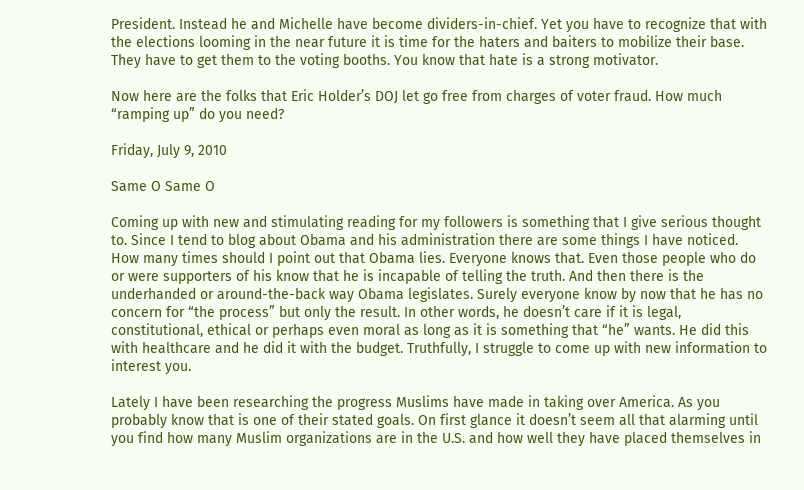President. Instead he and Michelle have become dividers-in-chief. Yet you have to recognize that with the elections looming in the near future it is time for the haters and baiters to mobilize their base. They have to get them to the voting booths. You know that hate is a strong motivator.

Now here are the folks that Eric Holder’s DOJ let go free from charges of voter fraud. How much “ramping up” do you need?

Friday, July 9, 2010

Same O Same O

Coming up with new and stimulating reading for my followers is something that I give serious thought to. Since I tend to blog about Obama and his administration there are some things I have noticed. How many times should I point out that Obama lies. Everyone knows that. Even those people who do or were supporters of his know that he is incapable of telling the truth. And then there is the underhanded or around-the-back way Obama legislates. Surely everyone know by now that he has no concern for “the process” but only the result. In other words, he doesn’t care if it is legal, constitutional, ethical or perhaps even moral as long as it is something that “he” wants. He did this with healthcare and he did it with the budget. Truthfully, I struggle to come up with new information to interest you.

Lately I have been researching the progress Muslims have made in taking over America. As you probably know that is one of their stated goals. On first glance it doesn’t seem all that alarming until you find how many Muslim organizations are in the U.S. and how well they have placed themselves in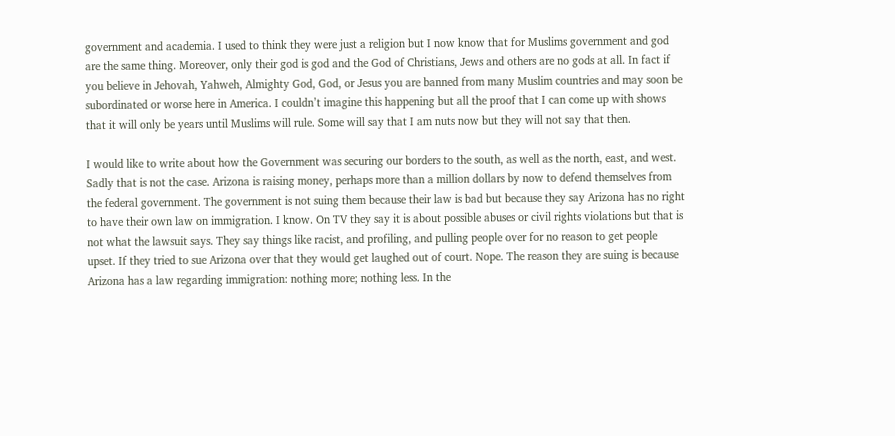government and academia. I used to think they were just a religion but I now know that for Muslims government and god are the same thing. Moreover, only their god is god and the God of Christians, Jews and others are no gods at all. In fact if you believe in Jehovah, Yahweh, Almighty God, God, or Jesus you are banned from many Muslim countries and may soon be subordinated or worse here in America. I couldn’t imagine this happening but all the proof that I can come up with shows that it will only be years until Muslims will rule. Some will say that I am nuts now but they will not say that then.

I would like to write about how the Government was securing our borders to the south, as well as the north, east, and west. Sadly that is not the case. Arizona is raising money, perhaps more than a million dollars by now to defend themselves from the federal government. The government is not suing them because their law is bad but because they say Arizona has no right to have their own law on immigration. I know. On TV they say it is about possible abuses or civil rights violations but that is not what the lawsuit says. They say things like racist, and profiling, and pulling people over for no reason to get people upset. If they tried to sue Arizona over that they would get laughed out of court. Nope. The reason they are suing is because Arizona has a law regarding immigration: nothing more; nothing less. In the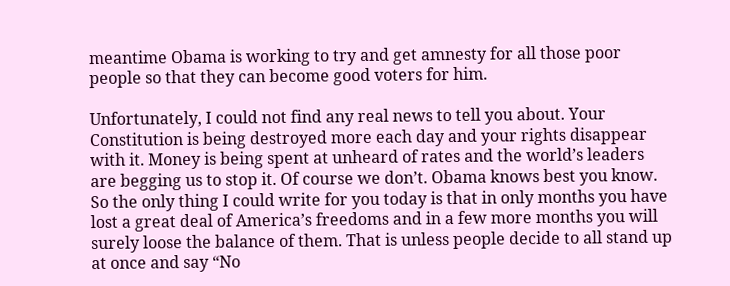meantime Obama is working to try and get amnesty for all those poor people so that they can become good voters for him.

Unfortunately, I could not find any real news to tell you about. Your Constitution is being destroyed more each day and your rights disappear with it. Money is being spent at unheard of rates and the world’s leaders are begging us to stop it. Of course we don’t. Obama knows best you know. So the only thing I could write for you today is that in only months you have lost a great deal of America’s freedoms and in a few more months you will surely loose the balance of them. That is unless people decide to all stand up at once and say “No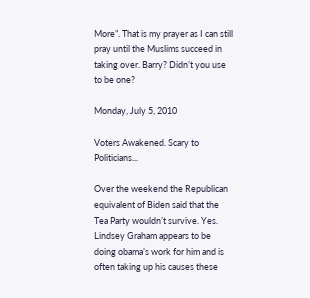More”. That is my prayer as I can still pray until the Muslims succeed in taking over. Barry? Didn’t you use to be one?

Monday, July 5, 2010

Voters Awakened. Scary to Politicians...

Over the weekend the Republican equivalent of Biden said that the Tea Party wouldn’t survive. Yes. Lindsey Graham appears to be doing obama’s work for him and is often taking up his causes these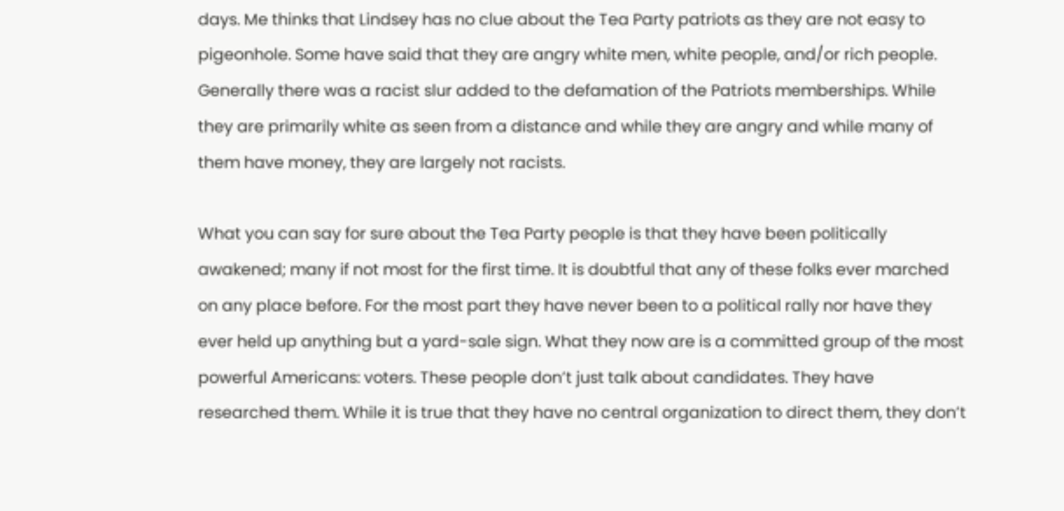days. Me thinks that Lindsey has no clue about the Tea Party patriots as they are not easy to pigeonhole. Some have said that they are angry white men, white people, and/or rich people. Generally there was a racist slur added to the defamation of the Patriots memberships. While they are primarily white as seen from a distance and while they are angry and while many of them have money, they are largely not racists.

What you can say for sure about the Tea Party people is that they have been politically awakened; many if not most for the first time. It is doubtful that any of these folks ever marched on any place before. For the most part they have never been to a political rally nor have they ever held up anything but a yard-sale sign. What they now are is a committed group of the most powerful Americans: voters. These people don’t just talk about candidates. They have researched them. While it is true that they have no central organization to direct them, they don’t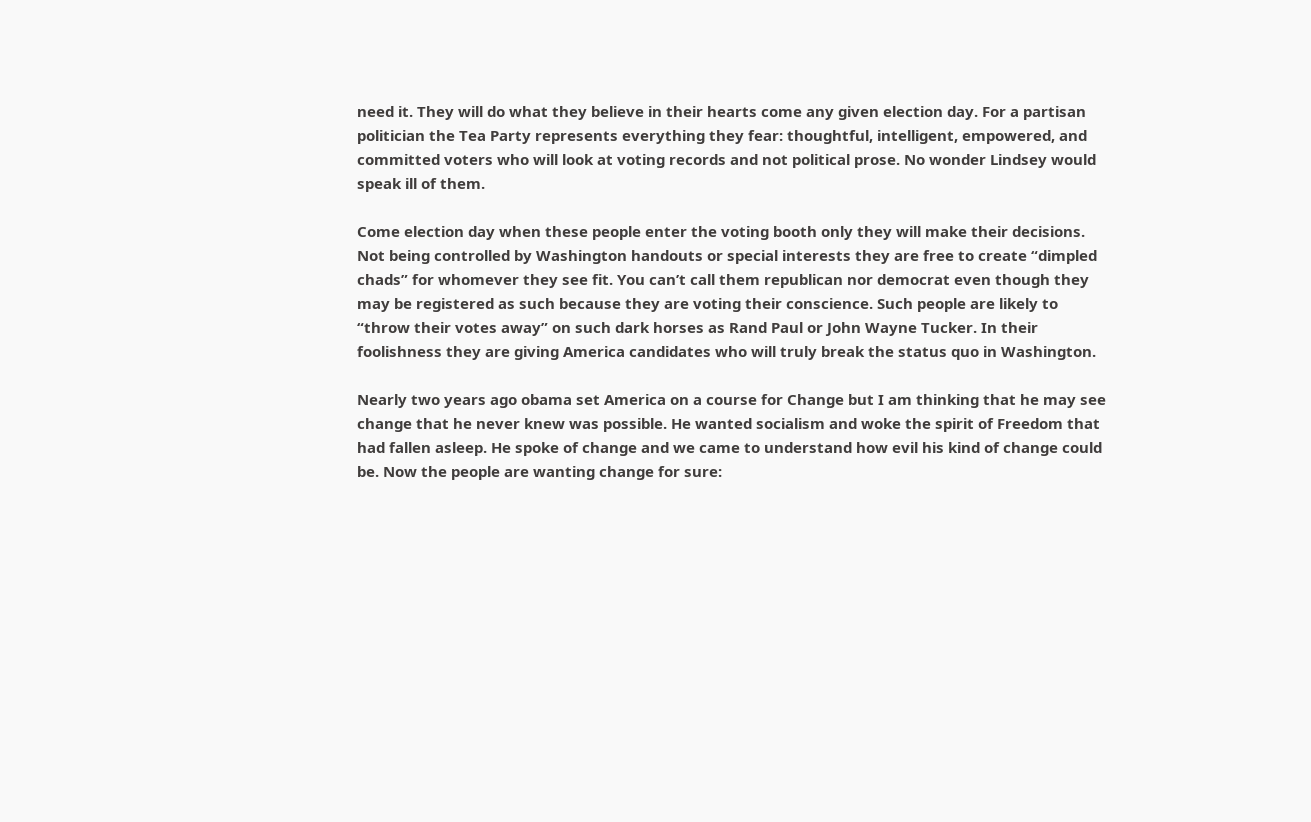need it. They will do what they believe in their hearts come any given election day. For a partisan politician the Tea Party represents everything they fear: thoughtful, intelligent, empowered, and committed voters who will look at voting records and not political prose. No wonder Lindsey would speak ill of them.

Come election day when these people enter the voting booth only they will make their decisions. Not being controlled by Washington handouts or special interests they are free to create “dimpled chads” for whomever they see fit. You can’t call them republican nor democrat even though they may be registered as such because they are voting their conscience. Such people are likely to “throw their votes away” on such dark horses as Rand Paul or John Wayne Tucker. In their foolishness they are giving America candidates who will truly break the status quo in Washington.

Nearly two years ago obama set America on a course for Change but I am thinking that he may see change that he never knew was possible. He wanted socialism and woke the spirit of Freedom that had fallen asleep. He spoke of change and we came to understand how evil his kind of change could be. Now the people are wanting change for sure: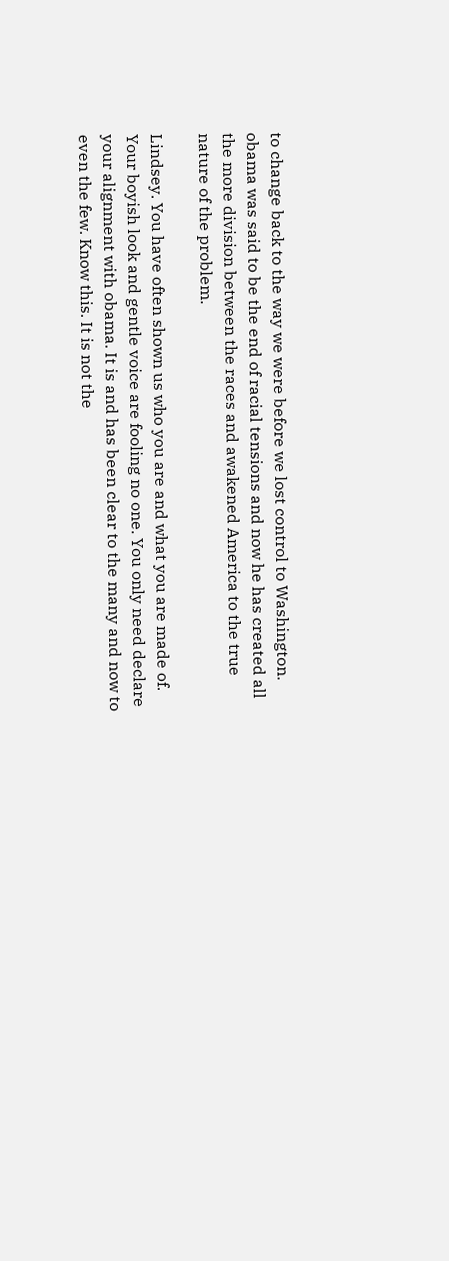to change back to the way we were before we lost control to Washington. obama was said to be the end of racial tensions and now he has created all the more division between the races and awakened America to the true nature of the problem.

Lindsey. You have often shown us who you are and what you are made of. Your boyish look and gentle voice are fooling no one. You only need declare your alignment with obama. It is and has been clear to the many and now to even the few. Know this. It is not the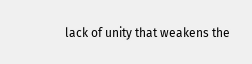lack of unity that weakens the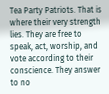Tea Party Patriots. That is where their very strength lies. They are free to speak, act, worship, and vote according to their conscience. They answer to no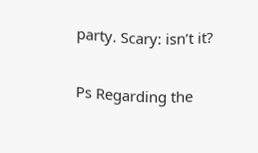party. Scary: isn’t it?

Ps Regarding the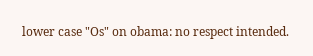lower case "Os" on obama: no respect intended.